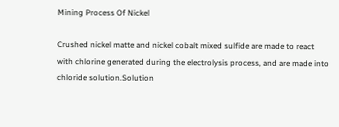Mining Process Of Nickel

Crushed nickel matte and nickel cobalt mixed sulfide are made to react with chlorine generated during the electrolysis process, and are made into chloride solution.Solution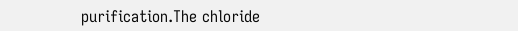purification.The chloride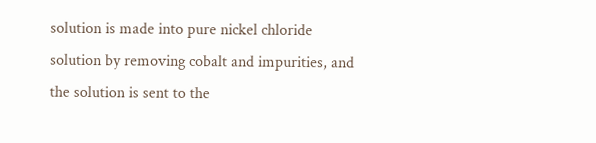solution is made into pure nickel chloride solution by removing cobalt and impurities, and the solution is sent to the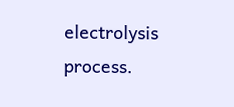electrolysis process.